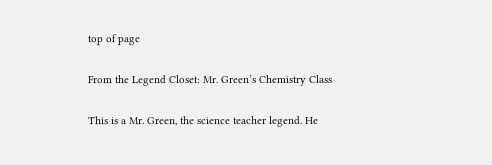top of page

From the Legend Closet: Mr. Green’s Chemistry Class

This is a Mr. Green, the science teacher legend. He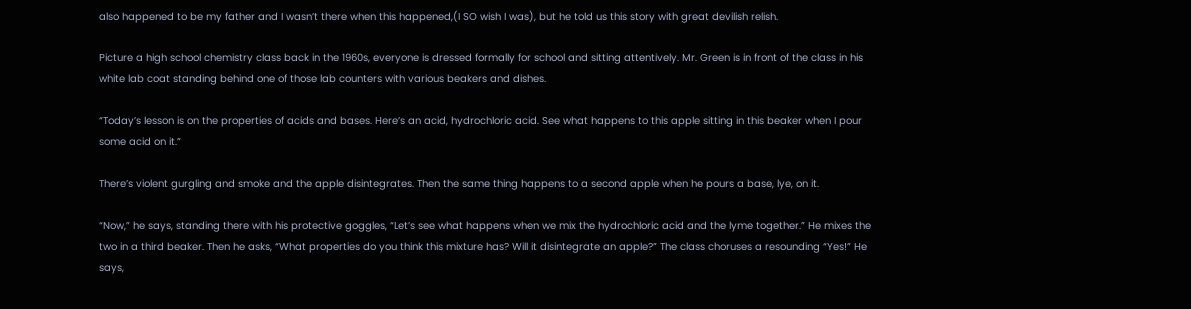also happened to be my father and I wasn’t there when this happened,(I SO wish I was), but he told us this story with great devilish relish.

Picture a high school chemistry class back in the 1960s, everyone is dressed formally for school and sitting attentively. Mr. Green is in front of the class in his white lab coat standing behind one of those lab counters with various beakers and dishes.

“Today’s lesson is on the properties of acids and bases. Here’s an acid, hydrochloric acid. See what happens to this apple sitting in this beaker when I pour some acid on it.”

There’s violent gurgling and smoke and the apple disintegrates. Then the same thing happens to a second apple when he pours a base, lye, on it.

“Now,” he says, standing there with his protective goggles, “Let’s see what happens when we mix the hydrochloric acid and the lyme together.” He mixes the two in a third beaker. Then he asks, “What properties do you think this mixture has? Will it disintegrate an apple?” The class choruses a resounding “Yes!” He says,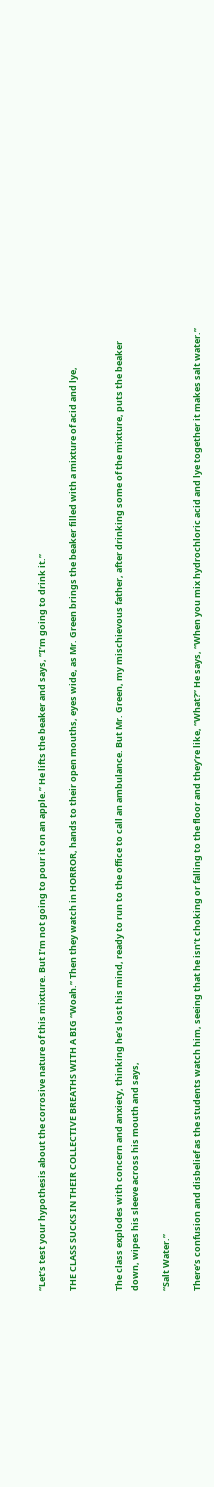“Let’s test your hypothesis about the corrosive nature of this mixture. But I’m not going to pour it on an apple.” He lifts the beaker and says, “I’m going to drink it.”

THE CLASS SUCKS IN THEIR COLLECTIVE BREATHS WITH A BIG “Woah.” Then they watch in HORROR, hands to their open mouths, eyes wide, as Mr. Green brings the beaker filled with a mixture of acid and lye,


The class explodes with concern and anxiety, thinking he’s lost his mind, ready to run to the office to call an ambulance. But Mr. Green, my mischievous father, after drinking some of the mixture, puts the beaker down, wipes his sleeve across his mouth and says,

“Salt Water.”

There’s confusion and disbelief as the students watch him, seeing that he isn’t choking or falling to the floor and they’re like, “What?” He says, “When you mix hydrochloric acid and lye together it makes salt water.”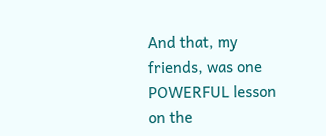And that, my friends, was one POWERFUL lesson on the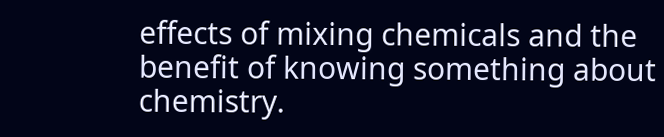effects of mixing chemicals and the benefit of knowing something about chemistry.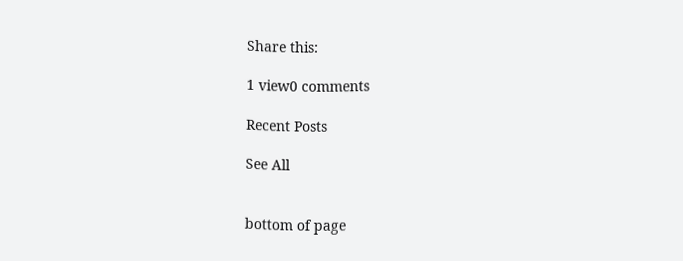Share this:

1 view0 comments

Recent Posts

See All


bottom of page